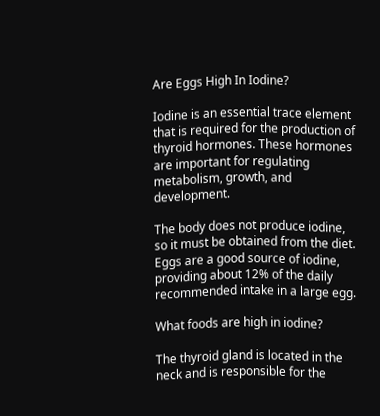Are Eggs High In Iodine?

Iodine is an essential trace element that is required for the production of thyroid hormones. These hormones are important for regulating metabolism, growth, and development.

The body does not produce iodine, so it must be obtained from the diet. Eggs are a good source of iodine, providing about 12% of the daily recommended intake in a large egg.

What foods are high in iodine?

The thyroid gland is located in the neck and is responsible for the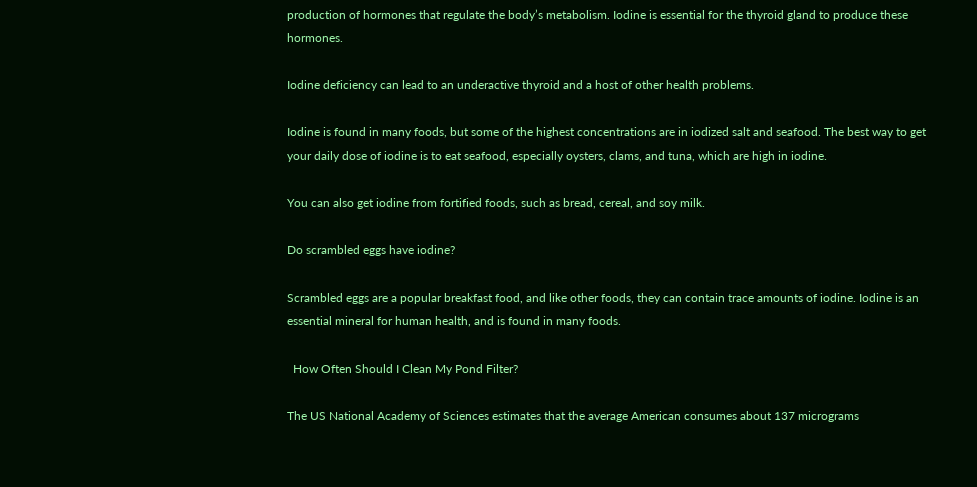production of hormones that regulate the body’s metabolism. Iodine is essential for the thyroid gland to produce these hormones.

Iodine deficiency can lead to an underactive thyroid and a host of other health problems.

Iodine is found in many foods, but some of the highest concentrations are in iodized salt and seafood. The best way to get your daily dose of iodine is to eat seafood, especially oysters, clams, and tuna, which are high in iodine.

You can also get iodine from fortified foods, such as bread, cereal, and soy milk.

Do scrambled eggs have iodine?

Scrambled eggs are a popular breakfast food, and like other foods, they can contain trace amounts of iodine. Iodine is an essential mineral for human health, and is found in many foods.

  How Often Should I Clean My Pond Filter?

The US National Academy of Sciences estimates that the average American consumes about 137 micrograms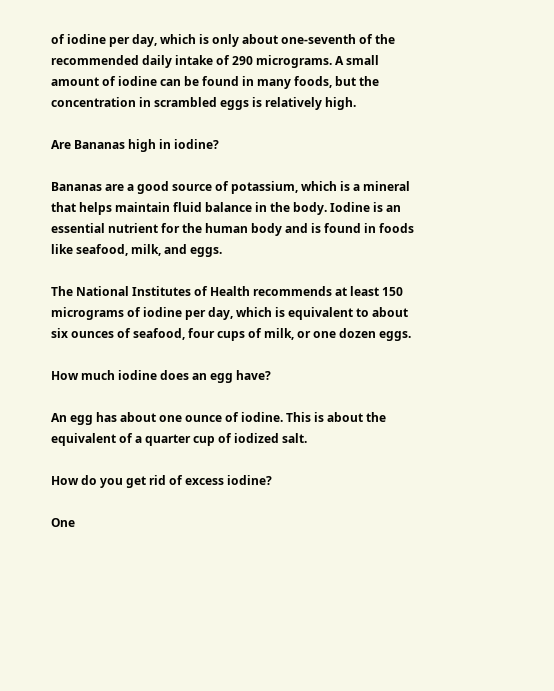of iodine per day, which is only about one-seventh of the recommended daily intake of 290 micrograms. A small amount of iodine can be found in many foods, but the concentration in scrambled eggs is relatively high.

Are Bananas high in iodine?

Bananas are a good source of potassium, which is a mineral that helps maintain fluid balance in the body. Iodine is an essential nutrient for the human body and is found in foods like seafood, milk, and eggs.

The National Institutes of Health recommends at least 150 micrograms of iodine per day, which is equivalent to about six ounces of seafood, four cups of milk, or one dozen eggs.

How much iodine does an egg have?

An egg has about one ounce of iodine. This is about the equivalent of a quarter cup of iodized salt.

How do you get rid of excess iodine?

One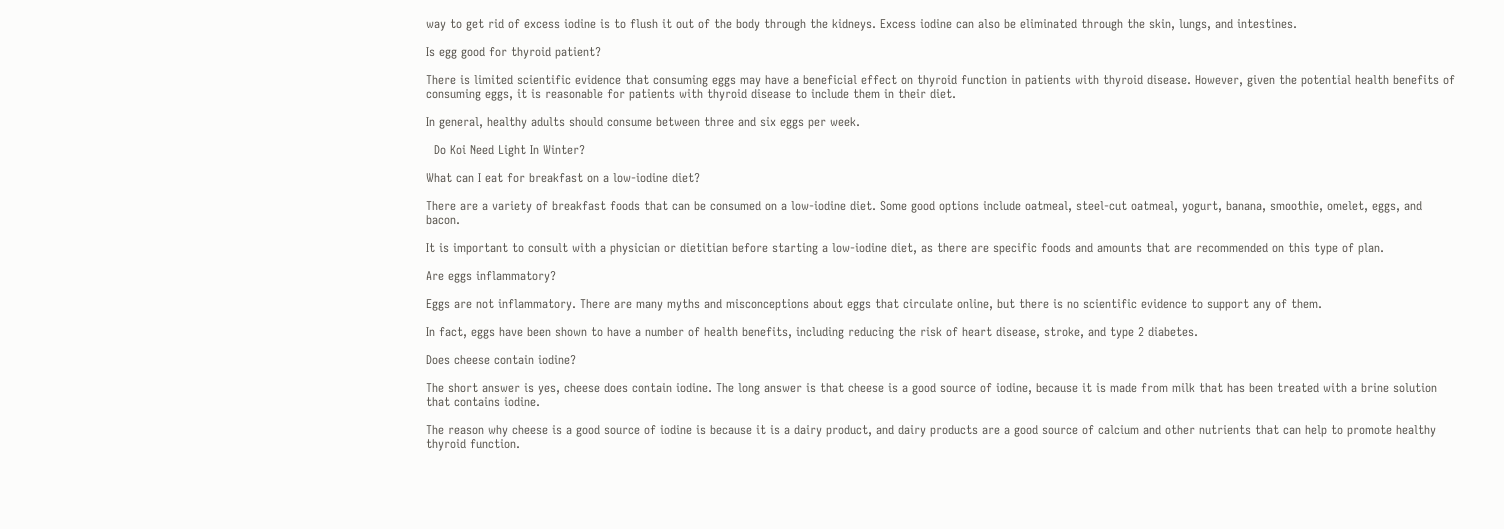way to get rid of excess iodine is to flush it out of the body through the kidneys. Excess iodine can also be eliminated through the skin, lungs, and intestines.

Is egg good for thyroid patient?

There is limited scientific evidence that consuming eggs may have a beneficial effect on thyroid function in patients with thyroid disease. However, given the potential health benefits of consuming eggs, it is reasonable for patients with thyroid disease to include them in their diet.

In general, healthy adults should consume between three and six eggs per week.

  Do Koi Need Light In Winter?

What can I eat for breakfast on a low-iodine diet?

There are a variety of breakfast foods that can be consumed on a low-iodine diet. Some good options include oatmeal, steel-cut oatmeal, yogurt, banana, smoothie, omelet, eggs, and bacon.

It is important to consult with a physician or dietitian before starting a low-iodine diet, as there are specific foods and amounts that are recommended on this type of plan.

Are eggs inflammatory?

Eggs are not inflammatory. There are many myths and misconceptions about eggs that circulate online, but there is no scientific evidence to support any of them.

In fact, eggs have been shown to have a number of health benefits, including reducing the risk of heart disease, stroke, and type 2 diabetes.

Does cheese contain iodine?

The short answer is yes, cheese does contain iodine. The long answer is that cheese is a good source of iodine, because it is made from milk that has been treated with a brine solution that contains iodine.

The reason why cheese is a good source of iodine is because it is a dairy product, and dairy products are a good source of calcium and other nutrients that can help to promote healthy thyroid function.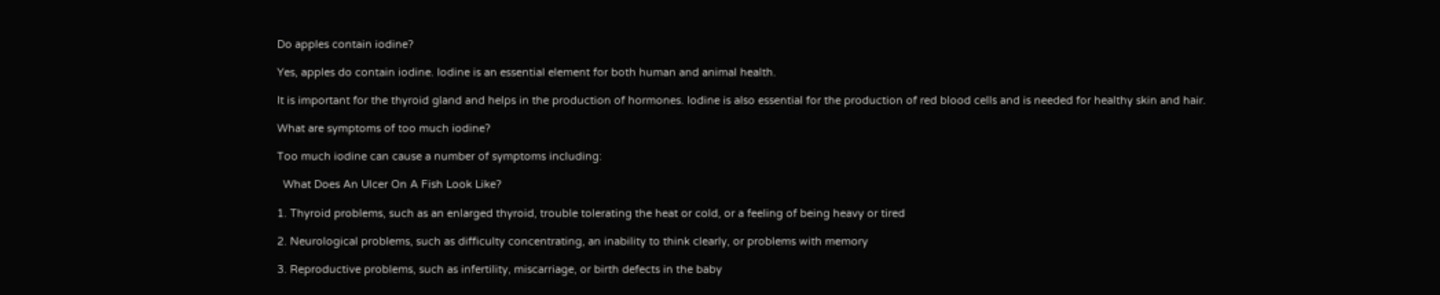Do apples contain iodine?

Yes, apples do contain iodine. Iodine is an essential element for both human and animal health.

It is important for the thyroid gland and helps in the production of hormones. Iodine is also essential for the production of red blood cells and is needed for healthy skin and hair.

What are symptoms of too much iodine?

Too much iodine can cause a number of symptoms including:

  What Does An Ulcer On A Fish Look Like?

1. Thyroid problems, such as an enlarged thyroid, trouble tolerating the heat or cold, or a feeling of being heavy or tired

2. Neurological problems, such as difficulty concentrating, an inability to think clearly, or problems with memory

3. Reproductive problems, such as infertility, miscarriage, or birth defects in the baby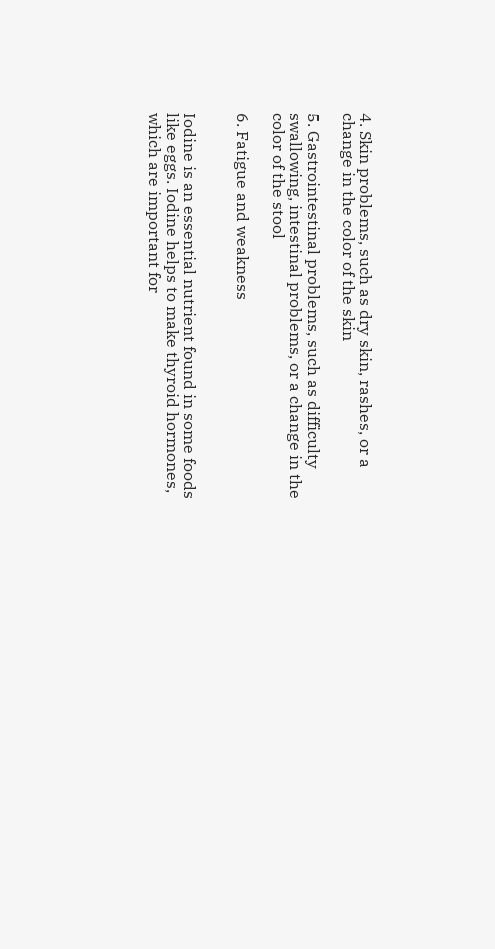4. Skin problems, such as dry skin, rashes, or a change in the color of the skin

5. Gastrointestinal problems, such as difficulty swallowing, intestinal problems, or a change in the color of the stool

6. Fatigue and weakness


Iodine is an essential nutrient found in some foods like eggs. Iodine helps to make thyroid hormones, which are important for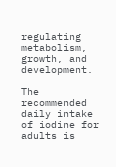regulating metabolism, growth, and development.

The recommended daily intake of iodine for adults is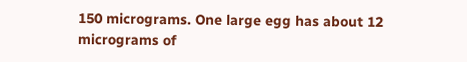150 micrograms. One large egg has about 12 micrograms of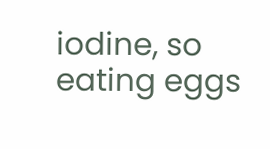iodine, so eating eggs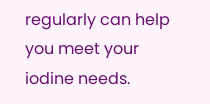regularly can help you meet your iodine needs.